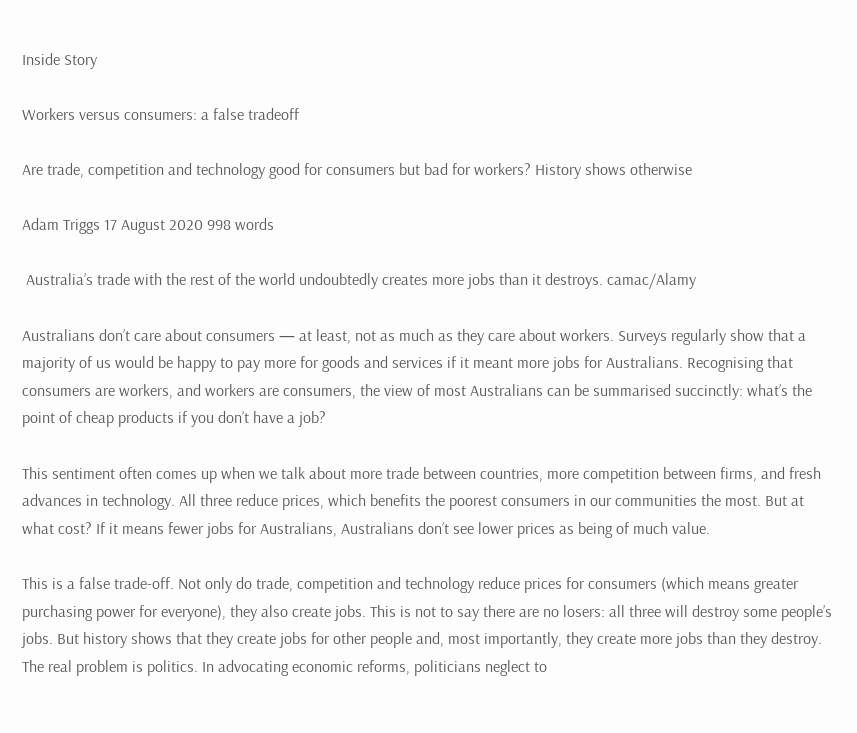Inside Story

Workers versus consumers: a false tradeoff

Are trade, competition and technology good for consumers but bad for workers? History shows otherwise

Adam Triggs 17 August 2020 998 words

 Australia’s trade with the rest of the world undoubtedly creates more jobs than it destroys. camac/Alamy

Australians don’t care about consumers — at least, not as much as they care about workers. Surveys regularly show that a majority of us would be happy to pay more for goods and services if it meant more jobs for Australians. Recognising that consumers are workers, and workers are consumers, the view of most Australians can be summarised succinctly: what’s the point of cheap products if you don’t have a job?

This sentiment often comes up when we talk about more trade between countries, more competition between firms, and fresh advances in technology. All three reduce prices, which benefits the poorest consumers in our communities the most. But at what cost? If it means fewer jobs for Australians, Australians don’t see lower prices as being of much value.

This is a false trade-off. Not only do trade, competition and technology reduce prices for consumers (which means greater purchasing power for everyone), they also create jobs. This is not to say there are no losers: all three will destroy some people’s jobs. But history shows that they create jobs for other people and, most importantly, they create more jobs than they destroy. The real problem is politics. In advocating economic reforms, politicians neglect to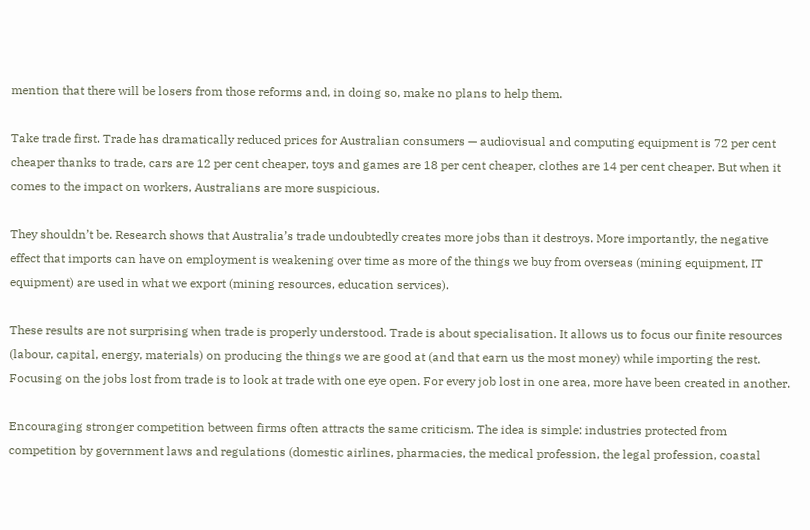mention that there will be losers from those reforms and, in doing so, make no plans to help them.

Take trade first. Trade has dramatically reduced prices for Australian consumers — audiovisual and computing equipment is 72 per cent cheaper thanks to trade, cars are 12 per cent cheaper, toys and games are 18 per cent cheaper, clothes are 14 per cent cheaper. But when it comes to the impact on workers, Australians are more suspicious.

They shouldn’t be. Research shows that Australia’s trade undoubtedly creates more jobs than it destroys. More importantly, the negative effect that imports can have on employment is weakening over time as more of the things we buy from overseas (mining equipment, IT equipment) are used in what we export (mining resources, education services).

These results are not surprising when trade is properly understood. Trade is about specialisation. It allows us to focus our finite resources (labour, capital, energy, materials) on producing the things we are good at (and that earn us the most money) while importing the rest. Focusing on the jobs lost from trade is to look at trade with one eye open. For every job lost in one area, more have been created in another.

Encouraging stronger competition between firms often attracts the same criticism. The idea is simple: industries protected from competition by government laws and regulations (domestic airlines, pharmacies, the medical profession, the legal profession, coastal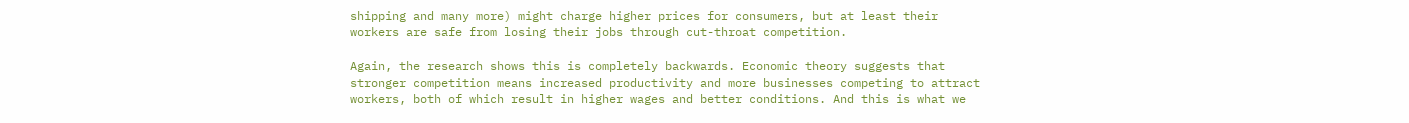shipping and many more) might charge higher prices for consumers, but at least their workers are safe from losing their jobs through cut-throat competition.

Again, the research shows this is completely backwards. Economic theory suggests that stronger competition means increased productivity and more businesses competing to attract workers, both of which result in higher wages and better conditions. And this is what we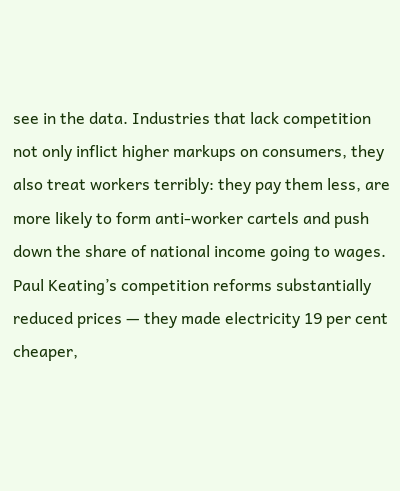see in the data. Industries that lack competition not only inflict higher markups on consumers, they also treat workers terribly: they pay them less, are more likely to form anti-worker cartels and push down the share of national income going to wages. Paul Keating’s competition reforms substantially reduced prices — they made electricity 19 per cent cheaper,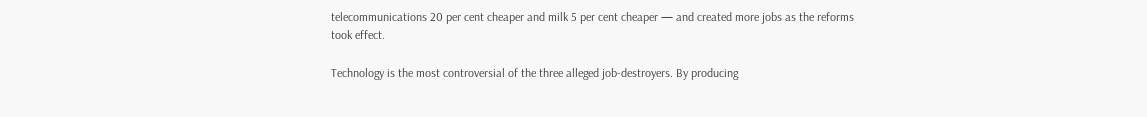telecommunications 20 per cent cheaper and milk 5 per cent cheaper — and created more jobs as the reforms took effect.

Technology is the most controversial of the three alleged job-destroyers. By producing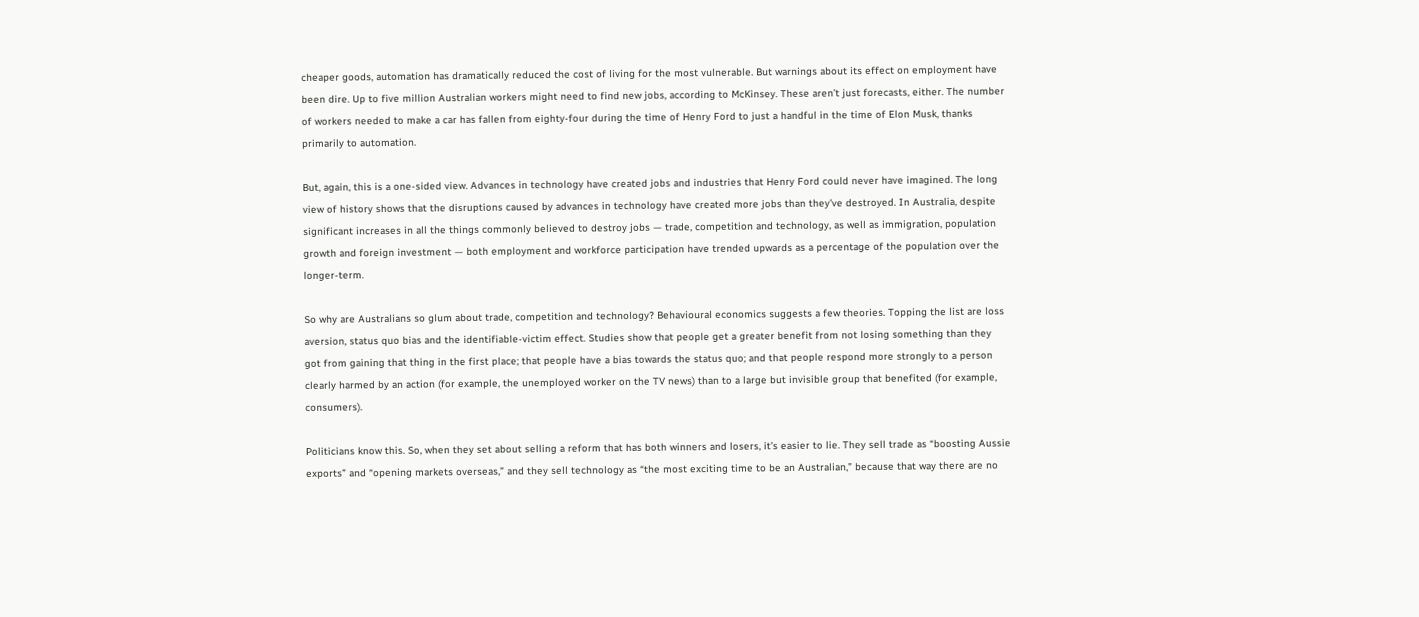cheaper goods, automation has dramatically reduced the cost of living for the most vulnerable. But warnings about its effect on employment have been dire. Up to five million Australian workers might need to find new jobs, according to McKinsey. These aren’t just forecasts, either. The number of workers needed to make a car has fallen from eighty-four during the time of Henry Ford to just a handful in the time of Elon Musk, thanks primarily to automation.

But, again, this is a one-sided view. Advances in technology have created jobs and industries that Henry Ford could never have imagined. The long view of history shows that the disruptions caused by advances in technology have created more jobs than they’ve destroyed. In Australia, despite significant increases in all the things commonly believed to destroy jobs — trade, competition and technology, as well as immigration, population growth and foreign investment — both employment and workforce participation have trended upwards as a percentage of the population over the longer-term.

So why are Australians so glum about trade, competition and technology? Behavioural economics suggests a few theories. Topping the list are loss aversion, status quo bias and the identifiable-victim effect. Studies show that people get a greater benefit from not losing something than they got from gaining that thing in the first place; that people have a bias towards the status quo; and that people respond more strongly to a person clearly harmed by an action (for example, the unemployed worker on the TV news) than to a large but invisible group that benefited (for example, consumers).

Politicians know this. So, when they set about selling a reform that has both winners and losers, it’s easier to lie. They sell trade as “boosting Aussie exports” and “opening markets overseas,” and they sell technology as “the most exciting time to be an Australian,” because that way there are no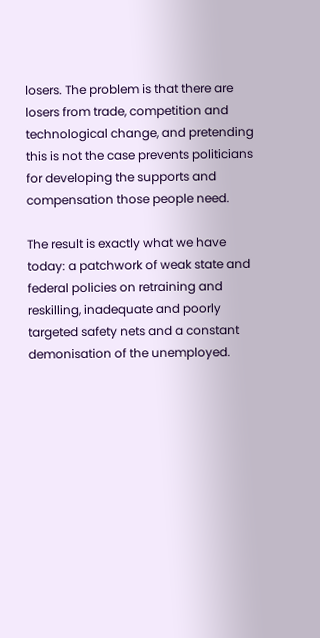losers. The problem is that there are losers from trade, competition and technological change, and pretending this is not the case prevents politicians for developing the supports and compensation those people need.

The result is exactly what we have today: a patchwork of weak state and federal policies on retraining and reskilling, inadequate and poorly targeted safety nets and a constant demonisation of the unemployed.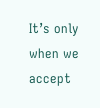It’s only when we accept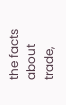the facts about trade,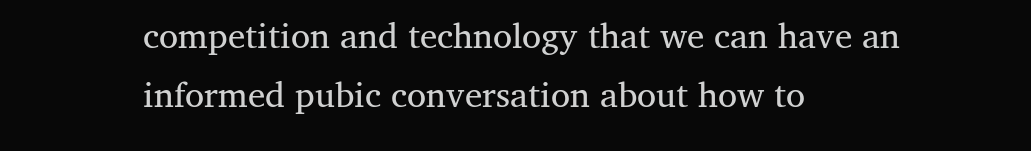competition and technology that we can have an informed pubic conversation about how to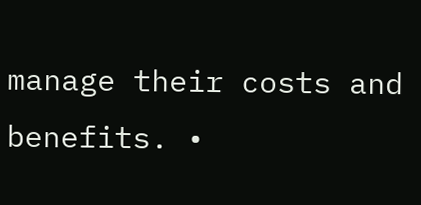manage their costs and benefits. •